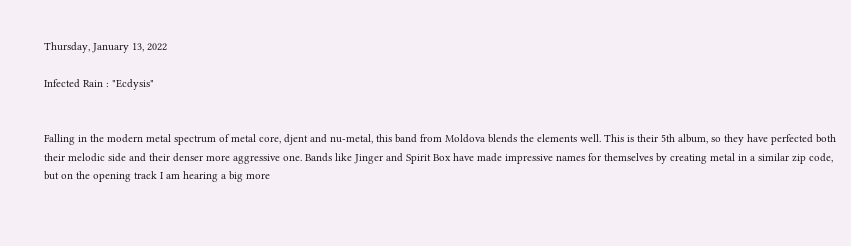Thursday, January 13, 2022

Infected Rain : "Ecdysis"


Falling in the modern metal spectrum of metal core, djent and nu-metal, this band from Moldova blends the elements well. This is their 5th album, so they have perfected both their melodic side and their denser more aggressive one. Bands like Jinger and Spirit Box have made impressive names for themselves by creating metal in a similar zip code, but on the opening track I am hearing a big more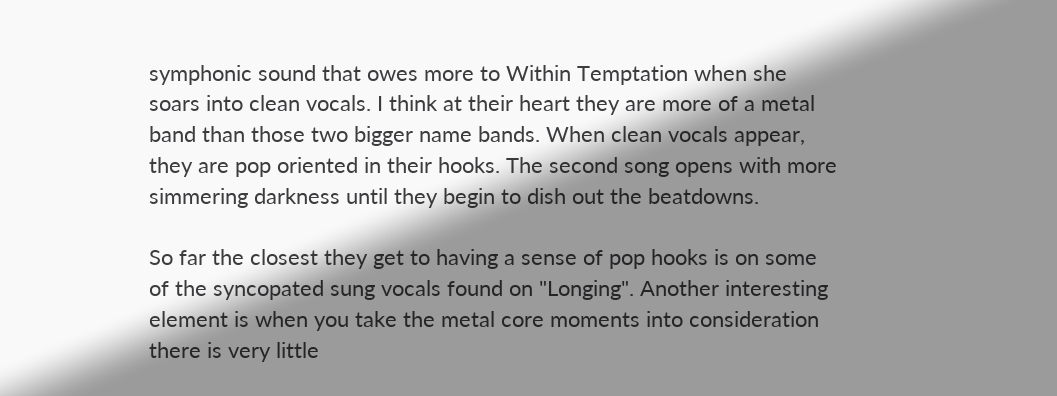symphonic sound that owes more to Within Temptation when she soars into clean vocals. I think at their heart they are more of a metal band than those two bigger name bands. When clean vocals appear, they are pop oriented in their hooks. The second song opens with more simmering darkness until they begin to dish out the beatdowns.

So far the closest they get to having a sense of pop hooks is on some of the syncopated sung vocals found on "Longing". Another interesting element is when you take the metal core moments into consideration there is very little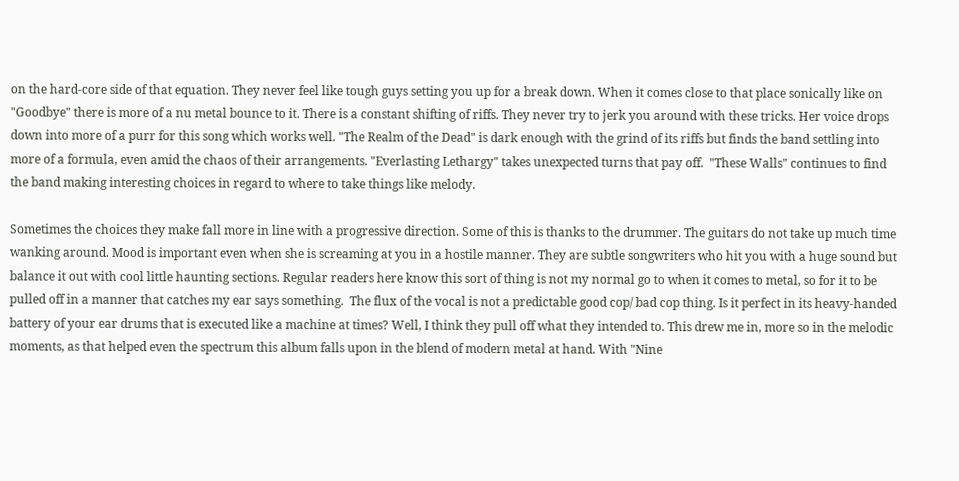on the hard-core side of that equation. They never feel like tough guys setting you up for a break down. When it comes close to that place sonically like on "Goodbye" there is more of a nu metal bounce to it. There is a constant shifting of riffs. They never try to jerk you around with these tricks. Her voice drops down into more of a purr for this song which works well. "The Realm of the Dead" is dark enough with the grind of its riffs but finds the band settling into more of a formula, even amid the chaos of their arrangements. "Everlasting Lethargy" takes unexpected turns that pay off.  "These Walls" continues to find the band making interesting choices in regard to where to take things like melody.

Sometimes the choices they make fall more in line with a progressive direction. Some of this is thanks to the drummer. The guitars do not take up much time wanking around. Mood is important even when she is screaming at you in a hostile manner. They are subtle songwriters who hit you with a huge sound but balance it out with cool little haunting sections. Regular readers here know this sort of thing is not my normal go to when it comes to metal, so for it to be pulled off in a manner that catches my ear says something.  The flux of the vocal is not a predictable good cop/ bad cop thing. Is it perfect in its heavy-handed battery of your ear drums that is executed like a machine at times? Well, I think they pull off what they intended to. This drew me in, more so in the melodic moments, as that helped even the spectrum this album falls upon in the blend of modern metal at hand. With "Nine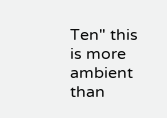Ten" this is more ambient than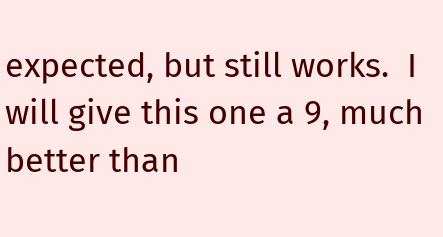expected, but still works.  I will give this one a 9, much better than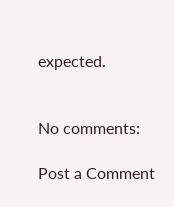expected.


No comments:

Post a Comment